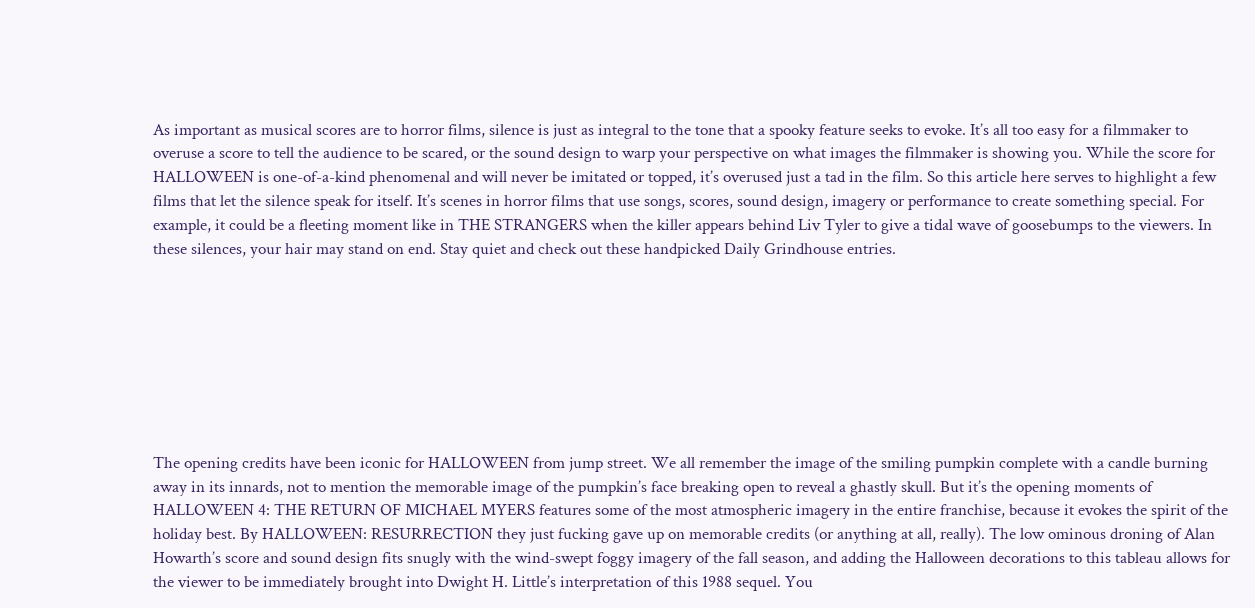As important as musical scores are to horror films, silence is just as integral to the tone that a spooky feature seeks to evoke. It’s all too easy for a filmmaker to overuse a score to tell the audience to be scared, or the sound design to warp your perspective on what images the filmmaker is showing you. While the score for HALLOWEEN is one-of-a-kind phenomenal and will never be imitated or topped, it’s overused just a tad in the film. So this article here serves to highlight a few films that let the silence speak for itself. It’s scenes in horror films that use songs, scores, sound design, imagery or performance to create something special. For example, it could be a fleeting moment like in THE STRANGERS when the killer appears behind Liv Tyler to give a tidal wave of goosebumps to the viewers. In these silences, your hair may stand on end. Stay quiet and check out these handpicked Daily Grindhouse entries.








The opening credits have been iconic for HALLOWEEN from jump street. We all remember the image of the smiling pumpkin complete with a candle burning away in its innards, not to mention the memorable image of the pumpkin’s face breaking open to reveal a ghastly skull. But it’s the opening moments of HALLOWEEN 4: THE RETURN OF MICHAEL MYERS features some of the most atmospheric imagery in the entire franchise, because it evokes the spirit of the holiday best. By HALLOWEEN: RESURRECTION they just fucking gave up on memorable credits (or anything at all, really). The low ominous droning of Alan Howarth’s score and sound design fits snugly with the wind-swept foggy imagery of the fall season, and adding the Halloween decorations to this tableau allows for the viewer to be immediately brought into Dwight H. Little’s interpretation of this 1988 sequel. You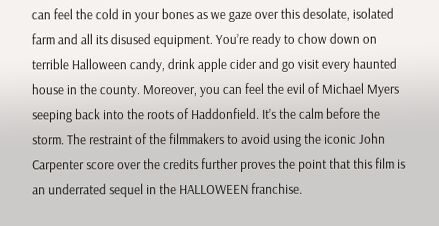can feel the cold in your bones as we gaze over this desolate, isolated farm and all its disused equipment. You’re ready to chow down on terrible Halloween candy, drink apple cider and go visit every haunted house in the county. Moreover, you can feel the evil of Michael Myers seeping back into the roots of Haddonfield. It’s the calm before the storm. The restraint of the filmmakers to avoid using the iconic John Carpenter score over the credits further proves the point that this film is an underrated sequel in the HALLOWEEN franchise.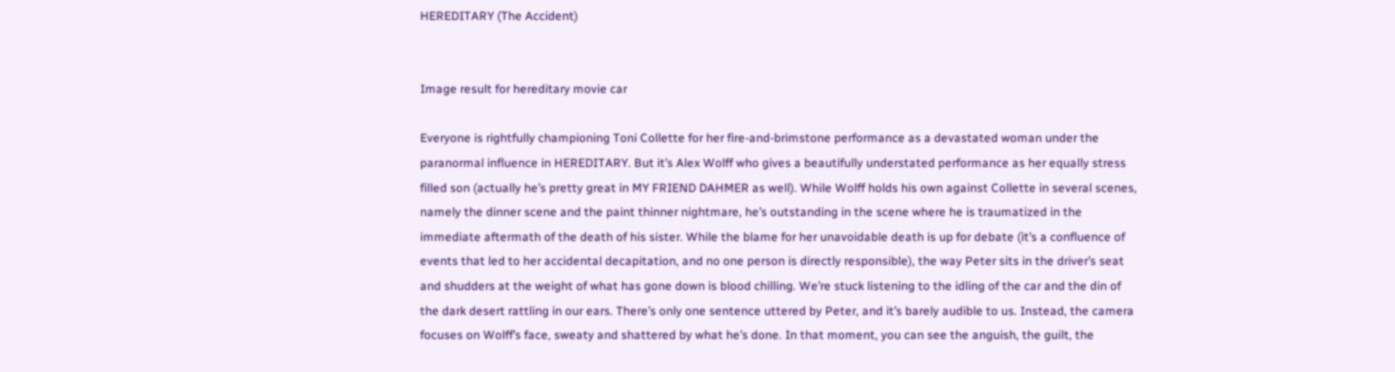HEREDITARY (The Accident)


Image result for hereditary movie car

Everyone is rightfully championing Toni Collette for her fire-and-brimstone performance as a devastated woman under the paranormal influence in HEREDITARY. But it’s Alex Wolff who gives a beautifully understated performance as her equally stress filled son (actually he’s pretty great in MY FRIEND DAHMER as well). While Wolff holds his own against Collette in several scenes, namely the dinner scene and the paint thinner nightmare, he’s outstanding in the scene where he is traumatized in the immediate aftermath of the death of his sister. While the blame for her unavoidable death is up for debate (it’s a confluence of events that led to her accidental decapitation, and no one person is directly responsible), the way Peter sits in the driver’s seat and shudders at the weight of what has gone down is blood chilling. We’re stuck listening to the idling of the car and the din of the dark desert rattling in our ears. There’s only one sentence uttered by Peter, and it’s barely audible to us. Instead, the camera focuses on Wolff’s face, sweaty and shattered by what he’s done. In that moment, you can see the anguish, the guilt, the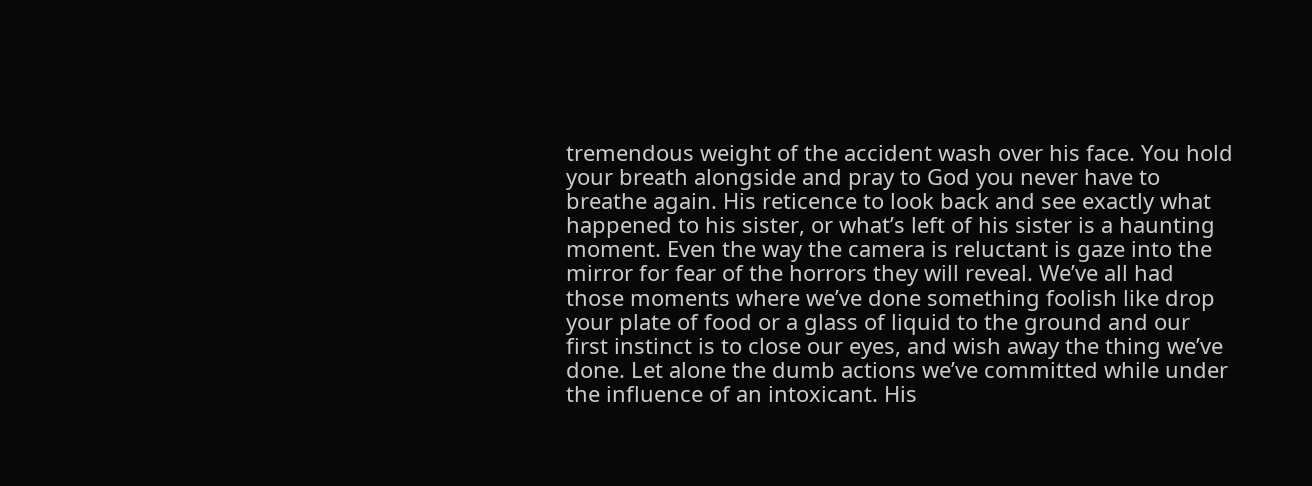tremendous weight of the accident wash over his face. You hold your breath alongside and pray to God you never have to breathe again. His reticence to look back and see exactly what happened to his sister, or what’s left of his sister is a haunting moment. Even the way the camera is reluctant is gaze into the mirror for fear of the horrors they will reveal. We’ve all had those moments where we’ve done something foolish like drop your plate of food or a glass of liquid to the ground and our first instinct is to close our eyes, and wish away the thing we’ve done. Let alone the dumb actions we’ve committed while under the influence of an intoxicant. His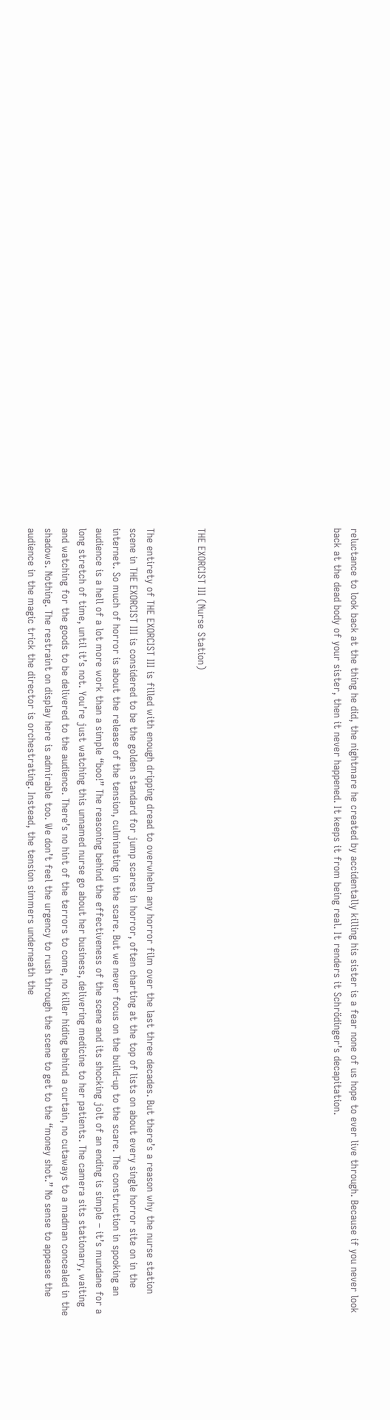reluctance to look back at the thing he did, the nightmare he created by accidentally killing his sister is a fear none of us hope to ever live through. Because if you never look back at the dead body of your sister, then it never happened. It keeps it from being real. It renders it Schrödinger’s decapitation.







THE EXORCIST III (Nurse Station)


The entirety of THE EXORCIST III is filled with enough dripping dread to overwhelm any horror film over the last three decades. But there’s a reason why the nurse station scene in THE EXORCIST III is considered to be the golden standard for jump scares in horror, often charting at the top of lists on about every single horror site on in the internet. So much of horror is about the release of the tension, culminating in the scare. But we never focus on the build-up to the scare. The construction in spooking an audience is a hell of a lot more work than a simple “boo!” The reasoning behind the effectiveness of the scene and its shocking jolt of an ending is simple – it’s mundane for a long stretch of time, until it’s not. You’re just watching this unnamed nurse go about her business, delivering medicine to her patients. The camera sits stationary, waiting and watching for the goods to be delivered to the audience. There’s no hint of the terrors to come, no killer hiding behind a curtain, no cutaways to a madman concealed in the shadows. Nothing. The restraint on display here is admirable too. We don’t feel the urgency to rush through the scene to get to the “money shot.” No sense to appease the audience in the magic trick the director is orchestrating. Instead, the tension simmers underneath the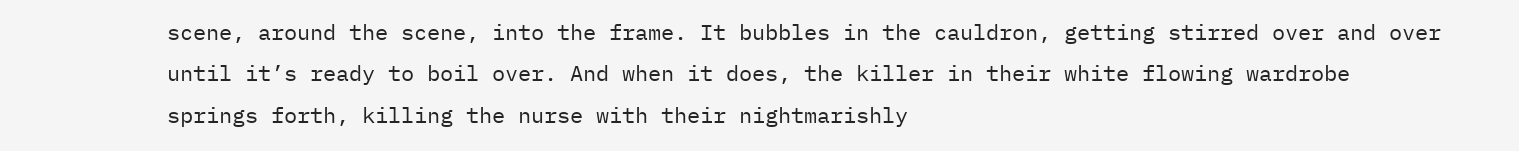scene, around the scene, into the frame. It bubbles in the cauldron, getting stirred over and over until it’s ready to boil over. And when it does, the killer in their white flowing wardrobe springs forth, killing the nurse with their nightmarishly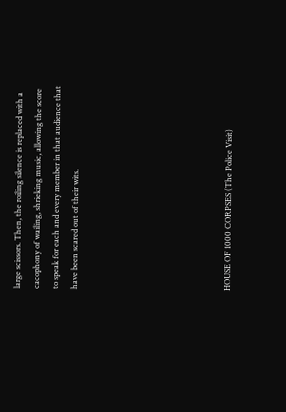large scissors. Then, the roiling silence is replaced with a cacophony of wailing, shrieking music, allowing the score to speak for each and every member in that audience that have been scared out of their wits.







HOUSE OF 1000 CORPSES (The Police Visit)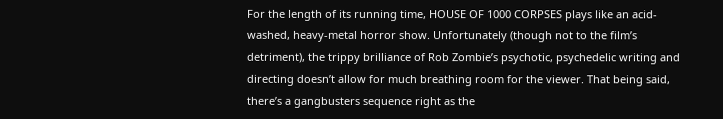For the length of its running time, HOUSE OF 1000 CORPSES plays like an acid-washed, heavy-metal horror show. Unfortunately (though not to the film’s detriment), the trippy brilliance of Rob Zombie’s psychotic, psychedelic writing and directing doesn’t allow for much breathing room for the viewer. That being said, there’s a gangbusters sequence right as the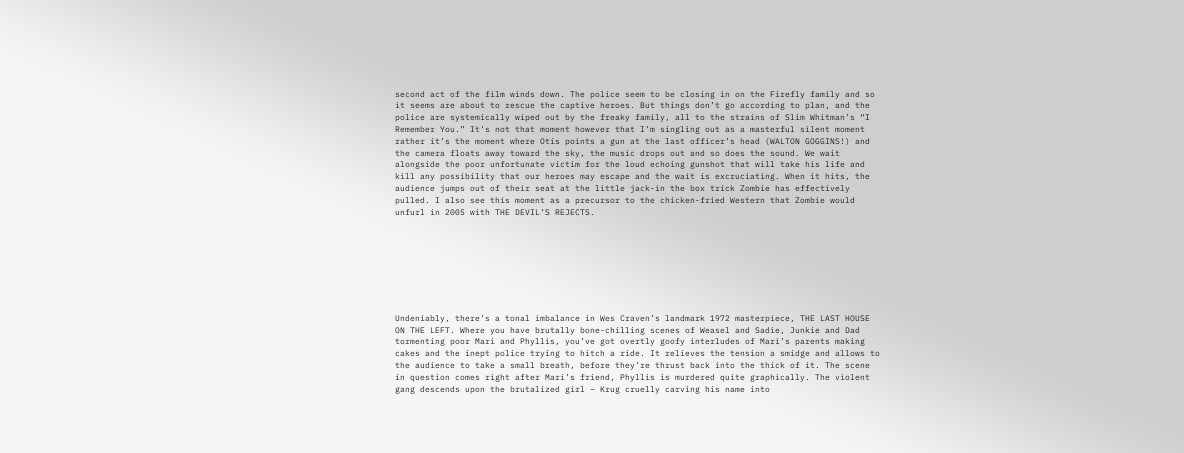second act of the film winds down. The police seem to be closing in on the Firefly family and so it seems are about to rescue the captive heroes. But things don’t go according to plan, and the police are systemically wiped out by the freaky family, all to the strains of Slim Whitman’s “I Remember You.” It’s not that moment however that I’m singling out as a masterful silent moment rather it’s the moment where Otis points a gun at the last officer’s head (WALTON GOGGINS!) and the camera floats away toward the sky, the music drops out and so does the sound. We wait alongside the poor unfortunate victim for the loud echoing gunshot that will take his life and kill any possibility that our heroes may escape and the wait is excruciating. When it hits, the audience jumps out of their seat at the little jack-in the box trick Zombie has effectively pulled. I also see this moment as a precursor to the chicken-fried Western that Zombie would unfurl in 2005 with THE DEVIL’S REJECTS.








Undeniably, there’s a tonal imbalance in Wes Craven’s landmark 1972 masterpiece, THE LAST HOUSE ON THE LEFT. Where you have brutally bone-chilling scenes of Weasel and Sadie, Junkie and Dad tormenting poor Mari and Phyllis, you’ve got overtly goofy interludes of Mari’s parents making cakes and the inept police trying to hitch a ride. It relieves the tension a smidge and allows to the audience to take a small breath, before they’re thrust back into the thick of it. The scene in question comes right after Mari’s friend, Phyllis is murdered quite graphically. The violent gang descends upon the brutalized girl – Krug cruelly carving his name into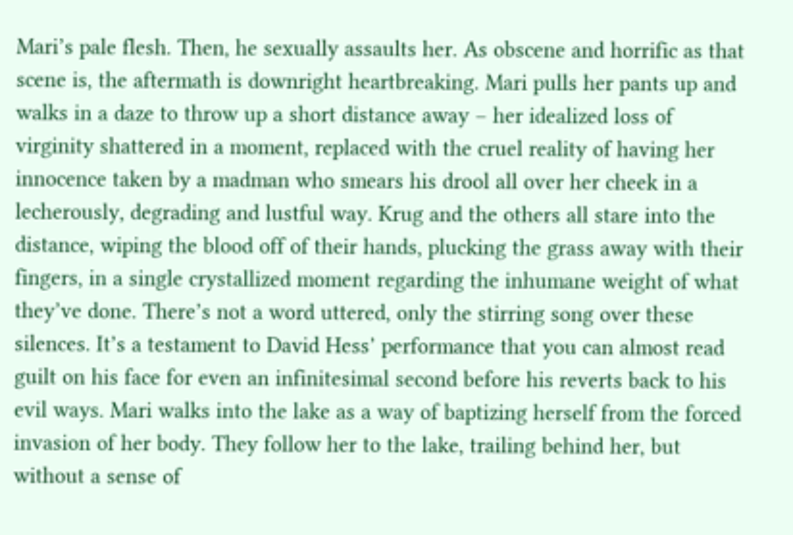Mari’s pale flesh. Then, he sexually assaults her. As obscene and horrific as that scene is, the aftermath is downright heartbreaking. Mari pulls her pants up and walks in a daze to throw up a short distance away – her idealized loss of virginity shattered in a moment, replaced with the cruel reality of having her innocence taken by a madman who smears his drool all over her cheek in a lecherously, degrading and lustful way. Krug and the others all stare into the distance, wiping the blood off of their hands, plucking the grass away with their fingers, in a single crystallized moment regarding the inhumane weight of what they’ve done. There’s not a word uttered, only the stirring song over these silences. It’s a testament to David Hess’ performance that you can almost read guilt on his face for even an infinitesimal second before his reverts back to his evil ways. Mari walks into the lake as a way of baptizing herself from the forced invasion of her body. They follow her to the lake, trailing behind her, but without a sense of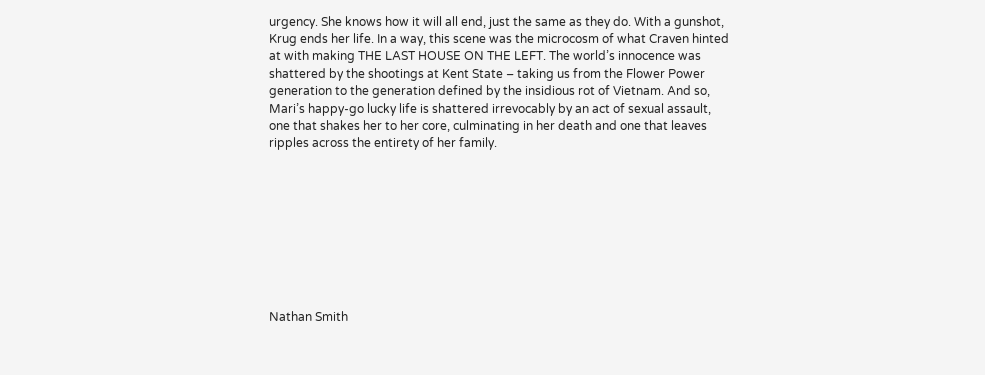urgency. She knows how it will all end, just the same as they do. With a gunshot, Krug ends her life. In a way, this scene was the microcosm of what Craven hinted at with making THE LAST HOUSE ON THE LEFT. The world’s innocence was shattered by the shootings at Kent State – taking us from the Flower Power generation to the generation defined by the insidious rot of Vietnam. And so, Mari’s happy-go lucky life is shattered irrevocably by an act of sexual assault, one that shakes her to her core, culminating in her death and one that leaves ripples across the entirety of her family.









Nathan Smith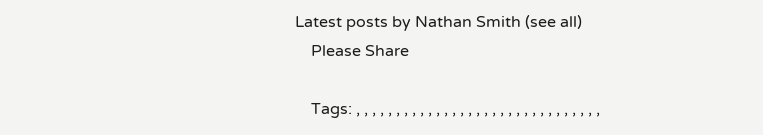Latest posts by Nathan Smith (see all)
    Please Share

    Tags: , , , , , , , , , , , , , , , , , , , , , , , , , , , , , , ,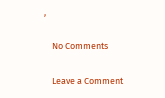,

    No Comments

    Leave a Comment